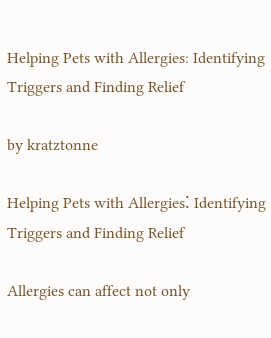Helping Pets with Allergies: Identifying Triggers and Finding Relief

by kratztonne

Helping Pets with Allergies⁚ Identifying Triggers and Finding Relief

Allergies can affect not only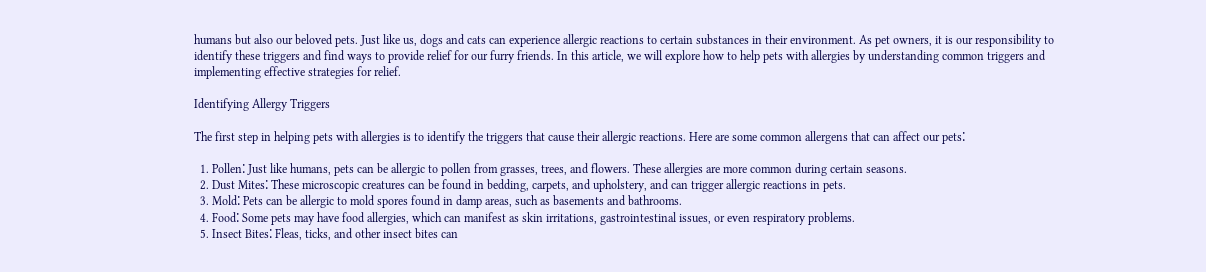humans but also our beloved pets. Just like us, dogs and cats can experience allergic reactions to certain substances in their environment. As pet owners, it is our responsibility to identify these triggers and find ways to provide relief for our furry friends. In this article, we will explore how to help pets with allergies by understanding common triggers and implementing effective strategies for relief.

Identifying Allergy Triggers

The first step in helping pets with allergies is to identify the triggers that cause their allergic reactions. Here are some common allergens that can affect our pets⁚

  1. Pollen⁚ Just like humans, pets can be allergic to pollen from grasses, trees, and flowers. These allergies are more common during certain seasons.
  2. Dust Mites⁚ These microscopic creatures can be found in bedding, carpets, and upholstery, and can trigger allergic reactions in pets.
  3. Mold⁚ Pets can be allergic to mold spores found in damp areas, such as basements and bathrooms.
  4. Food⁚ Some pets may have food allergies, which can manifest as skin irritations, gastrointestinal issues, or even respiratory problems.
  5. Insect Bites⁚ Fleas, ticks, and other insect bites can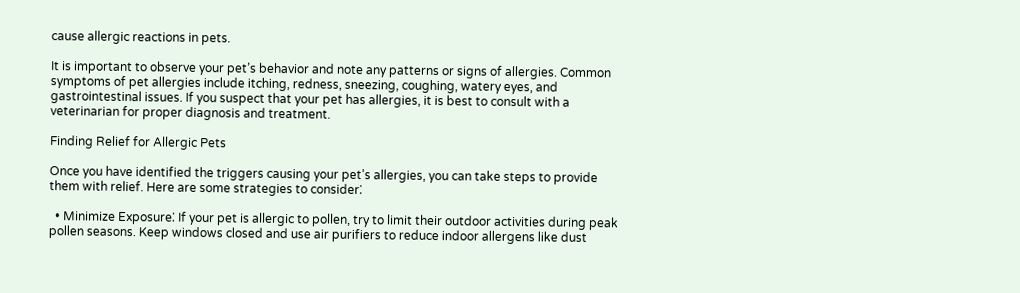cause allergic reactions in pets.

It is important to observe your pet’s behavior and note any patterns or signs of allergies. Common symptoms of pet allergies include itching, redness, sneezing, coughing, watery eyes, and gastrointestinal issues. If you suspect that your pet has allergies, it is best to consult with a veterinarian for proper diagnosis and treatment.

Finding Relief for Allergic Pets

Once you have identified the triggers causing your pet’s allergies, you can take steps to provide them with relief. Here are some strategies to consider⁚

  • Minimize Exposure⁚ If your pet is allergic to pollen, try to limit their outdoor activities during peak pollen seasons. Keep windows closed and use air purifiers to reduce indoor allergens like dust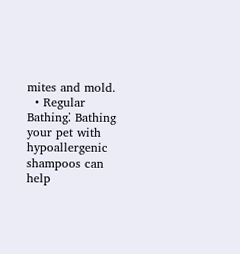mites and mold.
  • Regular Bathing⁚ Bathing your pet with hypoallergenic shampoos can help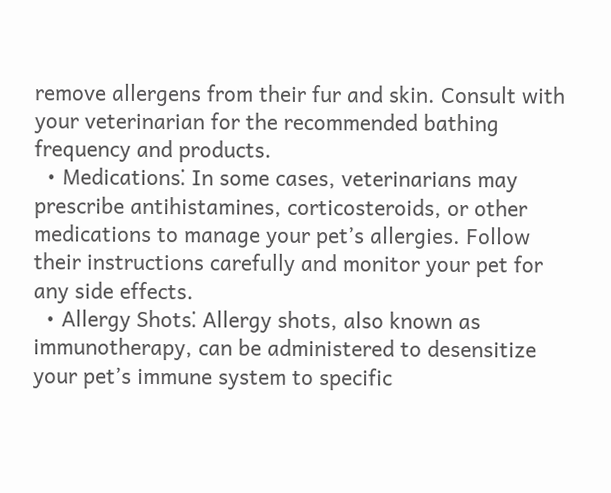remove allergens from their fur and skin. Consult with your veterinarian for the recommended bathing frequency and products.
  • Medications⁚ In some cases, veterinarians may prescribe antihistamines, corticosteroids, or other medications to manage your pet’s allergies. Follow their instructions carefully and monitor your pet for any side effects.
  • Allergy Shots⁚ Allergy shots, also known as immunotherapy, can be administered to desensitize your pet’s immune system to specific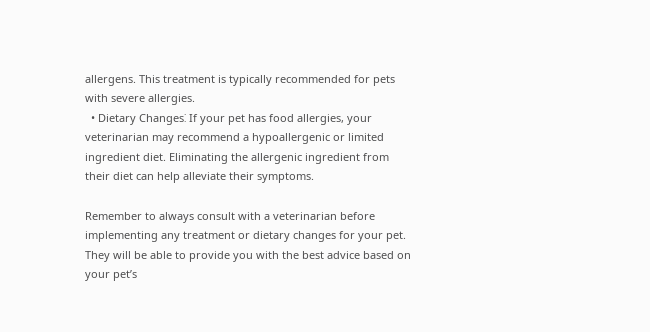allergens. This treatment is typically recommended for pets with severe allergies.
  • Dietary Changes⁚ If your pet has food allergies, your veterinarian may recommend a hypoallergenic or limited ingredient diet. Eliminating the allergenic ingredient from their diet can help alleviate their symptoms.

Remember to always consult with a veterinarian before implementing any treatment or dietary changes for your pet. They will be able to provide you with the best advice based on your pet’s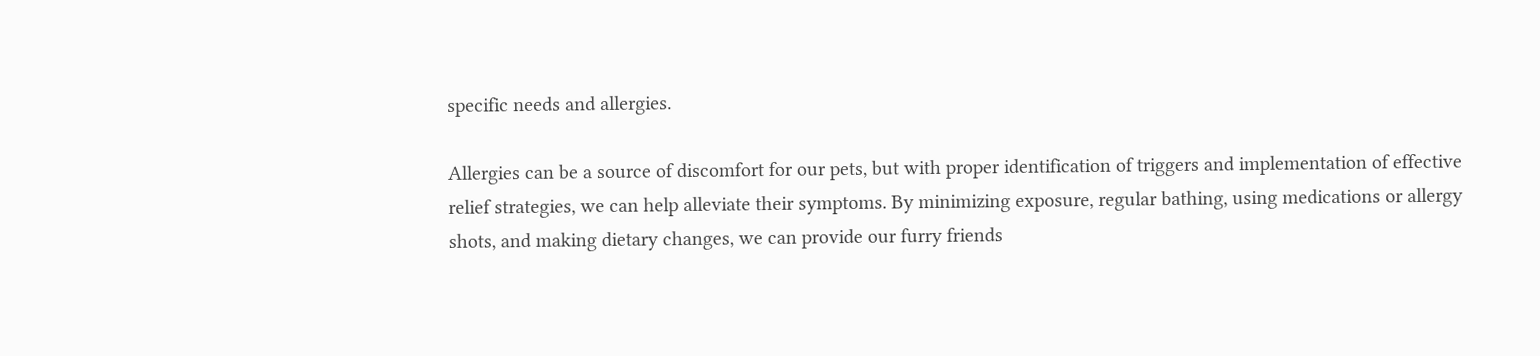specific needs and allergies.

Allergies can be a source of discomfort for our pets, but with proper identification of triggers and implementation of effective relief strategies, we can help alleviate their symptoms. By minimizing exposure, regular bathing, using medications or allergy shots, and making dietary changes, we can provide our furry friends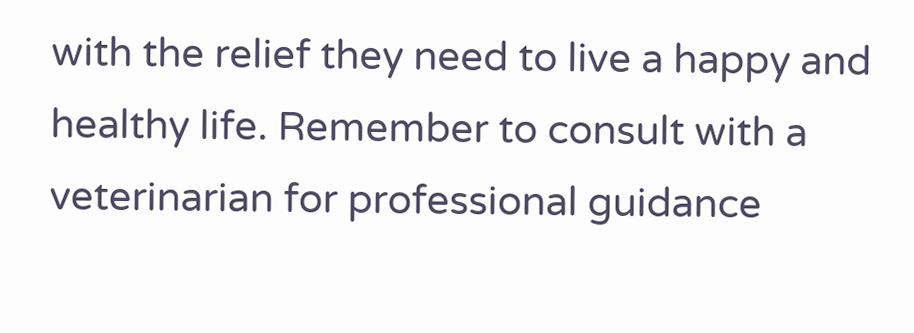with the relief they need to live a happy and healthy life. Remember to consult with a veterinarian for professional guidance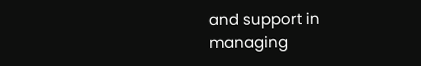and support in managing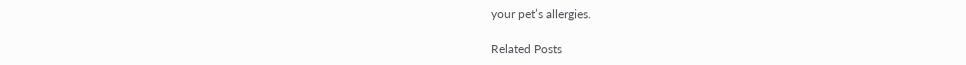your pet’s allergies.

Related Posts